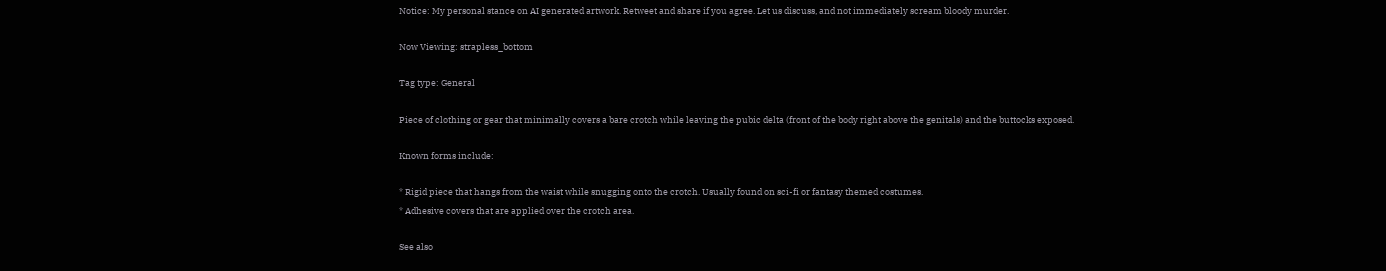Notice: My personal stance on AI generated artwork. Retweet and share if you agree. Let us discuss, and not immediately scream bloody murder.

Now Viewing: strapless_bottom

Tag type: General

Piece of clothing or gear that minimally covers a bare crotch while leaving the pubic delta (front of the body right above the genitals) and the buttocks exposed.

Known forms include:

* Rigid piece that hangs from the waist while snugging onto the crotch. Usually found on sci-fi or fantasy themed costumes.
* Adhesive covers that are applied over the crotch area.

See also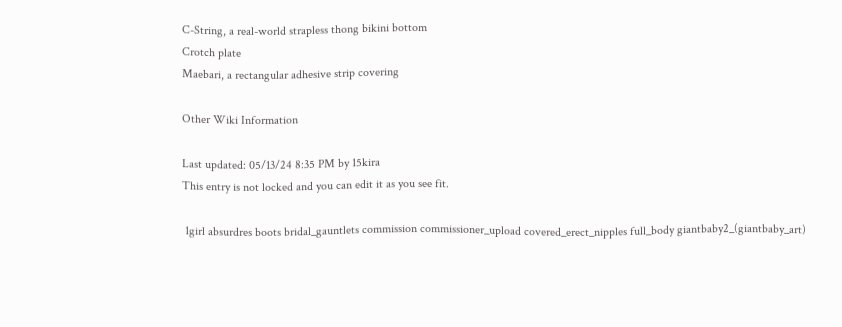C-String, a real-world strapless thong bikini bottom
Crotch plate
Maebari, a rectangular adhesive strip covering

Other Wiki Information

Last updated: 05/13/24 8:35 PM by 15kira
This entry is not locked and you can edit it as you see fit.

 1girl absurdres boots bridal_gauntlets commission commissioner_upload covered_erect_nipples full_body giantbaby2_(giantbaby_art)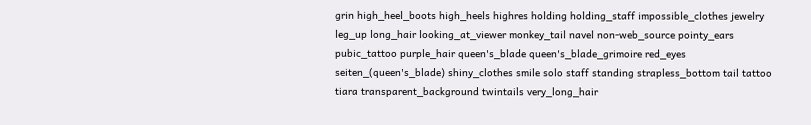grin high_heel_boots high_heels highres holding holding_staff impossible_clothes jewelry leg_up long_hair looking_at_viewer monkey_tail navel non-web_source pointy_ears pubic_tattoo purple_hair queen's_blade queen's_blade_grimoire red_eyes seiten_(queen's_blade) shiny_clothes smile solo staff standing strapless_bottom tail tattoo tiara transparent_background twintails very_long_hair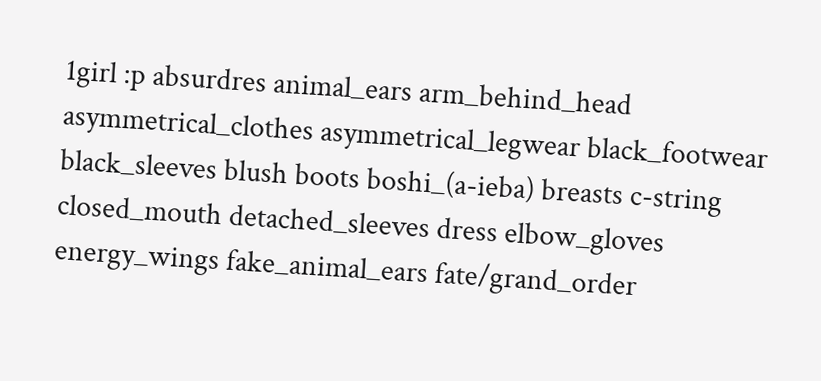1girl :p absurdres animal_ears arm_behind_head asymmetrical_clothes asymmetrical_legwear black_footwear black_sleeves blush boots boshi_(a-ieba) breasts c-string closed_mouth detached_sleeves dress elbow_gloves energy_wings fake_animal_ears fate/grand_order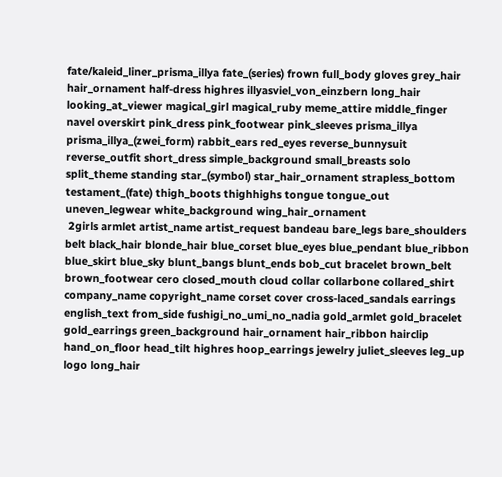fate/kaleid_liner_prisma_illya fate_(series) frown full_body gloves grey_hair hair_ornament half-dress highres illyasviel_von_einzbern long_hair looking_at_viewer magical_girl magical_ruby meme_attire middle_finger navel overskirt pink_dress pink_footwear pink_sleeves prisma_illya prisma_illya_(zwei_form) rabbit_ears red_eyes reverse_bunnysuit reverse_outfit short_dress simple_background small_breasts solo split_theme standing star_(symbol) star_hair_ornament strapless_bottom testament_(fate) thigh_boots thighhighs tongue tongue_out uneven_legwear white_background wing_hair_ornament
 2girls armlet artist_name artist_request bandeau bare_legs bare_shoulders belt black_hair blonde_hair blue_corset blue_eyes blue_pendant blue_ribbon blue_skirt blue_sky blunt_bangs blunt_ends bob_cut bracelet brown_belt brown_footwear cero closed_mouth cloud collar collarbone collared_shirt company_name copyright_name corset cover cross-laced_sandals earrings english_text from_side fushigi_no_umi_no_nadia gold_armlet gold_bracelet gold_earrings green_background hair_ornament hair_ribbon hairclip hand_on_floor head_tilt highres hoop_earrings jewelry juliet_sleeves leg_up logo long_hair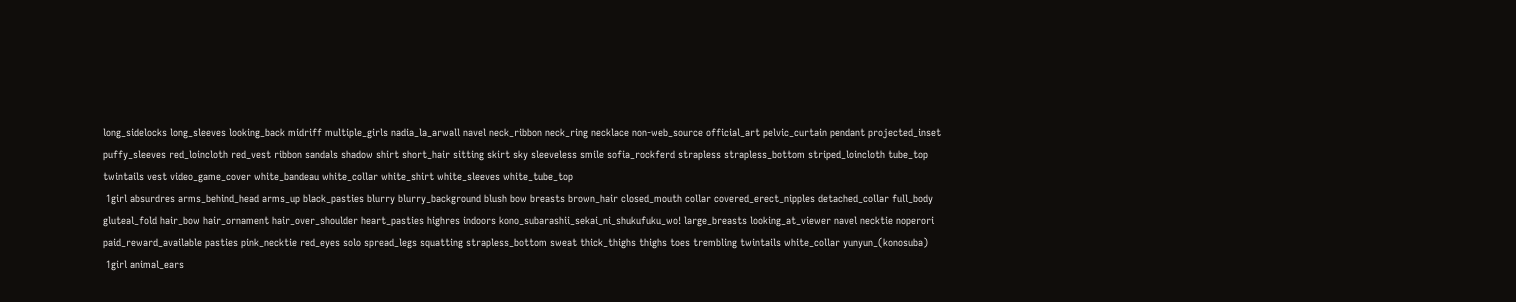long_sidelocks long_sleeves looking_back midriff multiple_girls nadia_la_arwall navel neck_ribbon neck_ring necklace non-web_source official_art pelvic_curtain pendant projected_inset puffy_sleeves red_loincloth red_vest ribbon sandals shadow shirt short_hair sitting skirt sky sleeveless smile sofia_rockferd strapless strapless_bottom striped_loincloth tube_top twintails vest video_game_cover white_bandeau white_collar white_shirt white_sleeves white_tube_top
 1girl absurdres arms_behind_head arms_up black_pasties blurry blurry_background blush bow breasts brown_hair closed_mouth collar covered_erect_nipples detached_collar full_body gluteal_fold hair_bow hair_ornament hair_over_shoulder heart_pasties highres indoors kono_subarashii_sekai_ni_shukufuku_wo! large_breasts looking_at_viewer navel necktie noperori paid_reward_available pasties pink_necktie red_eyes solo spread_legs squatting strapless_bottom sweat thick_thighs thighs toes trembling twintails white_collar yunyun_(konosuba)
 1girl animal_ears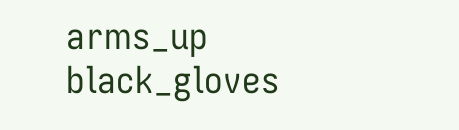arms_up black_gloves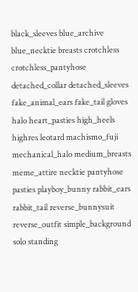black_sleeves blue_archive blue_necktie breasts crotchless crotchless_pantyhose detached_collar detached_sleeves fake_animal_ears fake_tail gloves halo heart_pasties high_heels highres leotard machismo_fuji mechanical_halo medium_breasts meme_attire necktie pantyhose pasties playboy_bunny rabbit_ears rabbit_tail reverse_bunnysuit reverse_outfit simple_background solo standing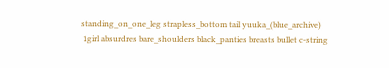standing_on_one_leg strapless_bottom tail yuuka_(blue_archive)
 1girl absurdres bare_shoulders black_panties breasts bullet c-string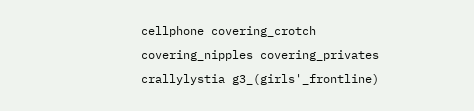cellphone covering_crotch covering_nipples covering_privates crallylystia g3_(girls'_frontline)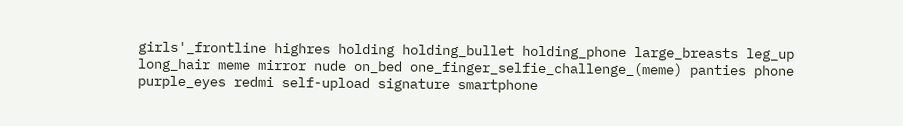girls'_frontline highres holding holding_bullet holding_phone large_breasts leg_up long_hair meme mirror nude on_bed one_finger_selfie_challenge_(meme) panties phone purple_eyes redmi self-upload signature smartphone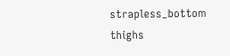strapless_bottom thighs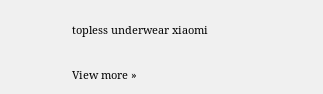topless underwear xiaomi

View more »